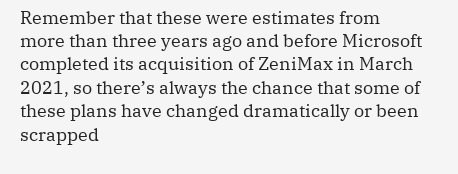Remember that these were estimates from more than three years ago and before Microsoft completed its acquisition of ZeniMax in March 2021, so there’s always the chance that some of these plans have changed dramatically or been scrapped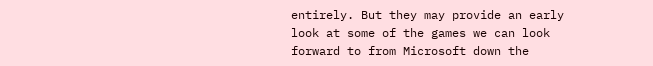entirely. But they may provide an early look at some of the games we can look forward to from Microsoft down the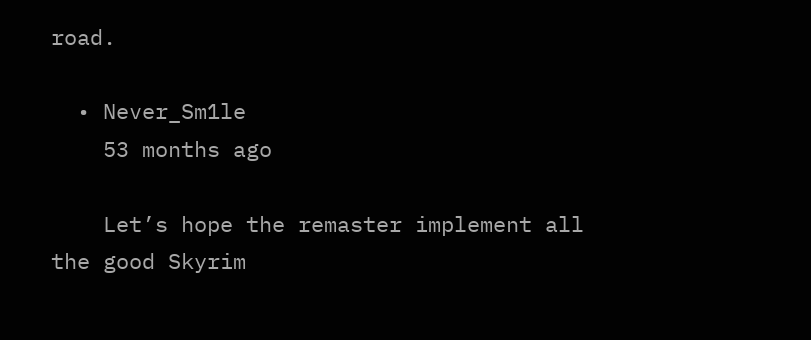road.

  • Never_Sm1le
    53 months ago

    Let’s hope the remaster implement all the good Skyrim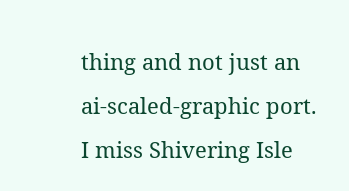thing and not just an ai-scaled-graphic port. I miss Shivering Isle